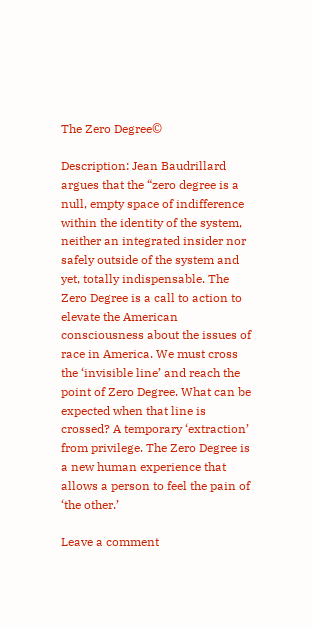The Zero Degree©

Description: Jean Baudrillard argues that the “zero degree is a null, empty space of indifference within the identity of the system, neither an integrated insider nor safely outside of the system and yet, totally indispensable. The Zero Degree is a call to action to elevate the American consciousness about the issues of race in America. We must cross the ‘invisible line’ and reach the point of Zero Degree. What can be expected when that line is crossed? A temporary ‘extraction’ from privilege. The Zero Degree is a new human experience that allows a person to feel the pain of ‘the other.’

Leave a comment